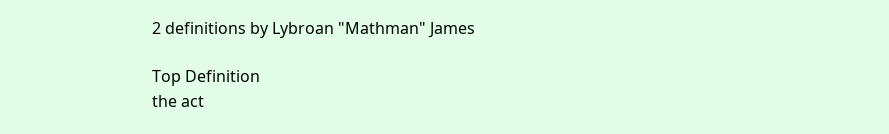2 definitions by Lybroan "Mathman" James

Top Definition
the act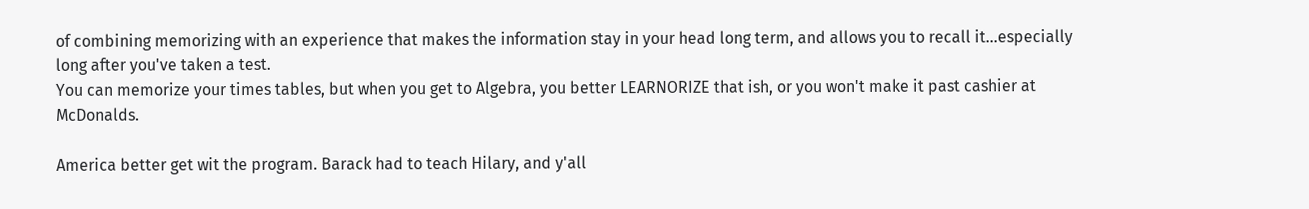of combining memorizing with an experience that makes the information stay in your head long term, and allows you to recall it...especially long after you've taken a test.
You can memorize your times tables, but when you get to Algebra, you better LEARNORIZE that ish, or you won't make it past cashier at McDonalds.

America better get wit the program. Barack had to teach Hilary, and y'all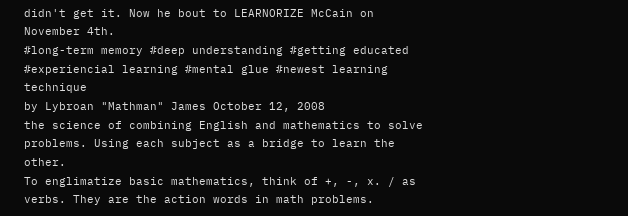didn't get it. Now he bout to LEARNORIZE McCain on November 4th.
#long-term memory #deep understanding #getting educated #experiencial learning #mental glue #newest learning technique
by Lybroan "Mathman" James October 12, 2008
the science of combining English and mathematics to solve problems. Using each subject as a bridge to learn the other.
To englimatize basic mathematics, think of +, -, x. / as verbs. They are the action words in math problems.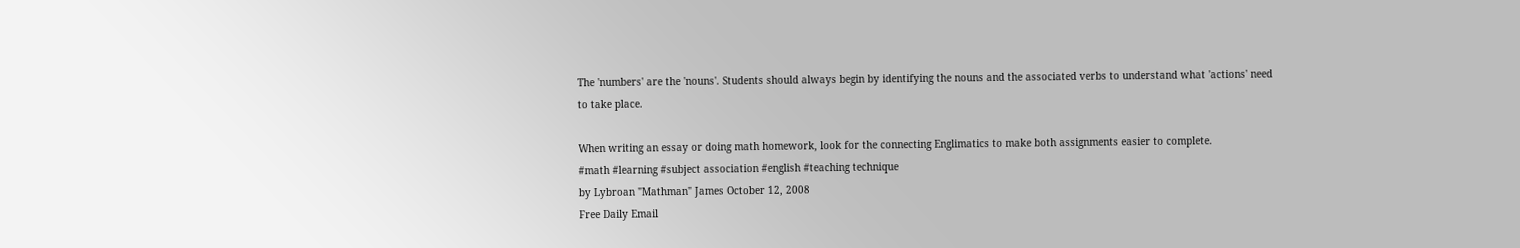The 'numbers' are the 'nouns'. Students should always begin by identifying the nouns and the associated verbs to understand what 'actions' need to take place.

When writing an essay or doing math homework, look for the connecting Englimatics to make both assignments easier to complete.
#math #learning #subject association #english #teaching technique
by Lybroan "Mathman" James October 12, 2008
Free Daily Email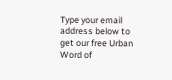Type your email address below to get our free Urban Word of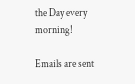the Day every morning!

Emails are sent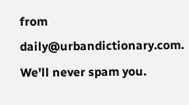from daily@urbandictionary.com. We'll never spam you.